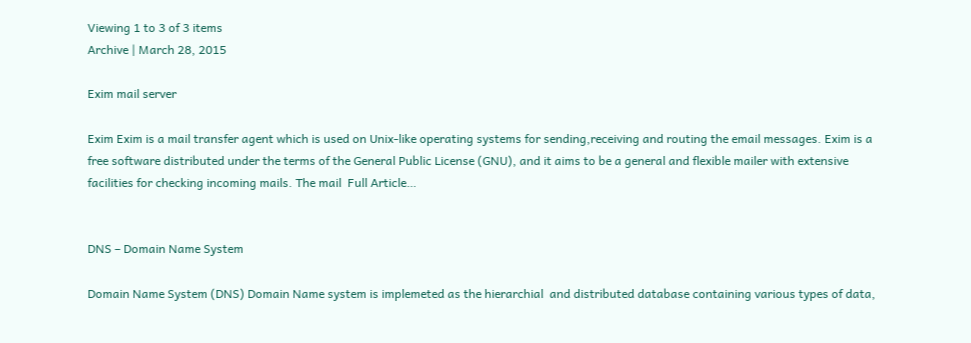Viewing 1 to 3 of 3 items
Archive | March 28, 2015

Exim mail server

Exim Exim is a mail transfer agent which is used on Unix-like operating systems for sending,receiving and routing the email messages. Exim is a free software distributed under the terms of the General Public License (GNU), and it aims to be a general and flexible mailer with extensive facilities for checking incoming mails. The mail  Full Article…


DNS – Domain Name System

Domain Name System (DNS) Domain Name system is implemeted as the hierarchial  and distributed database containing various types of data,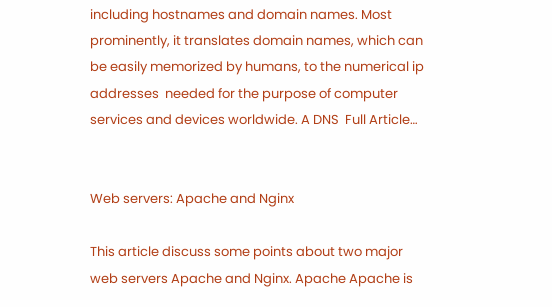including hostnames and domain names. Most prominently, it translates domain names, which can be easily memorized by humans, to the numerical ip addresses  needed for the purpose of computer services and devices worldwide. A DNS  Full Article…


Web servers: Apache and Nginx

This article discuss some points about two major web servers Apache and Nginx. Apache Apache is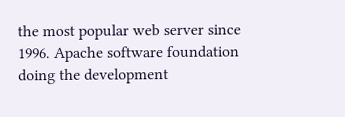the most popular web server since 1996. Apache software foundation doing the development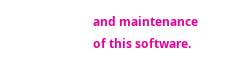and maintenance of this software.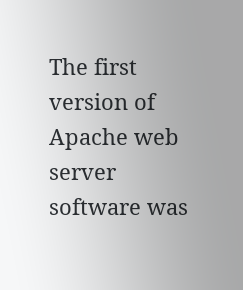The first version of Apache web server software was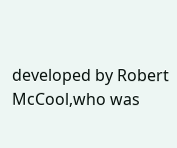developed by Robert McCool,who was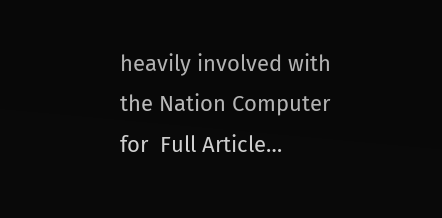heavily involved with the Nation Computer for  Full Article…